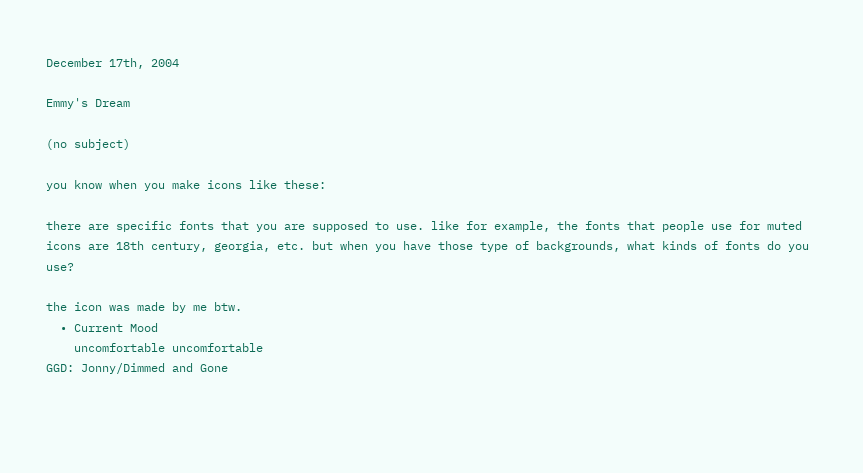December 17th, 2004

Emmy's Dream

(no subject)

you know when you make icons like these:

there are specific fonts that you are supposed to use. like for example, the fonts that people use for muted icons are 18th century, georgia, etc. but when you have those type of backgrounds, what kinds of fonts do you use?

the icon was made by me btw.
  • Current Mood
    uncomfortable uncomfortable
GGD: Jonny/Dimmed and Gone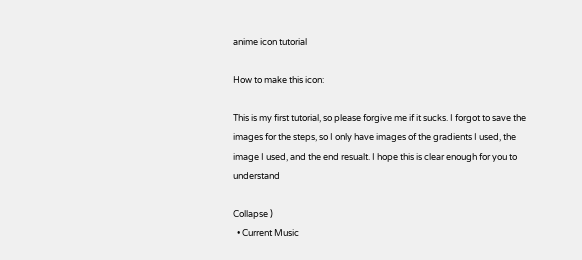anime icon tutorial

How to make this icon:

This is my first tutorial, so please forgive me if it sucks. I forgot to save the images for the steps, so I only have images of the gradients I used, the image I used, and the end resualt. I hope this is clear enough for you to understand

Collapse )
  • Current Music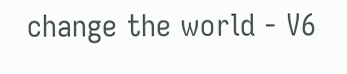change the world - V6